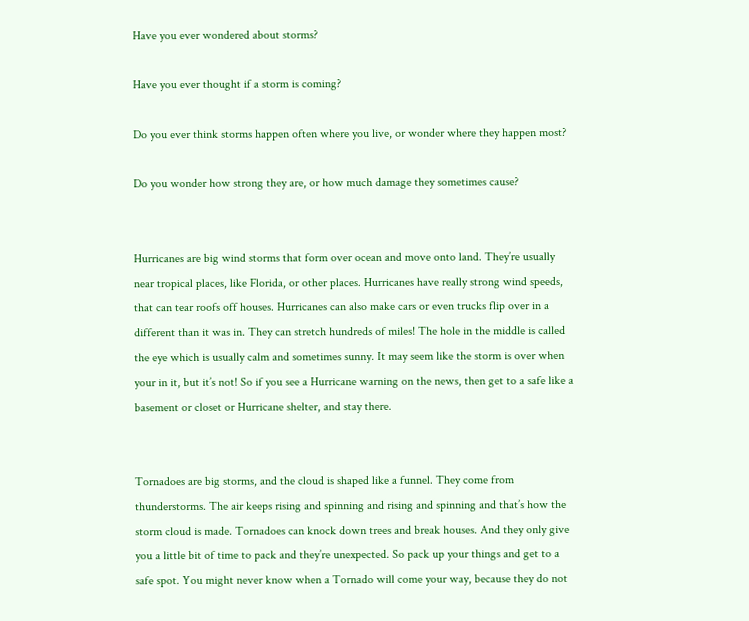Have you ever wondered about storms?

Have you ever thought if a storm is coming?

Do you ever think storms happen often where you live, or wonder where they happen most?

Do you wonder how strong they are, or how much damage they sometimes cause?


Hurricanes are big wind storms that form over ocean and move onto land. They’re usually near tropical places, like Florida, or other places. Hurricanes have really strong wind speeds, that can tear roofs off houses. Hurricanes can also make cars or even trucks flip over in a different than it was in. They can stretch hundreds of miles! The hole in the middle is called the eye which is usually calm and sometimes sunny. It may seem like the storm is over when your in it, but it’s not! So if you see a Hurricane warning on the news, then get to a safe like a basement or closet or Hurricane shelter, and stay there.


Tornadoes are big storms, and the cloud is shaped like a funnel. They come from thunderstorms. The air keeps rising and spinning and rising and spinning and that’s how the storm cloud is made. Tornadoes can knock down trees and break houses. And they only give you a little bit of time to pack and they’re unexpected. So pack up your things and get to a safe spot. You might never know when a Tornado will come your way, because they do not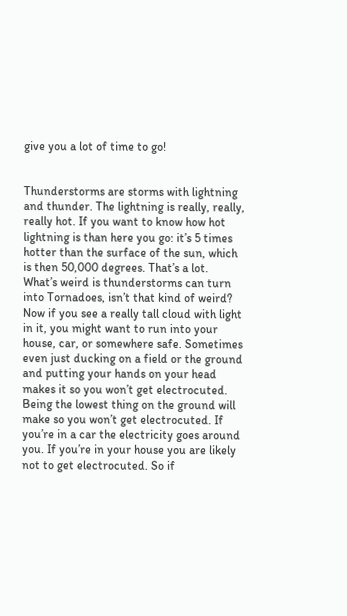give you a lot of time to go!


Thunderstorms are storms with lightning and thunder. The lightning is really, really, really hot. If you want to know how hot lightning is than here you go: it’s 5 times hotter than the surface of the sun, which is then 50,000 degrees. That’s a lot. What’s weird is thunderstorms can turn into Tornadoes, isn’t that kind of weird? Now if you see a really tall cloud with light in it, you might want to run into your house, car, or somewhere safe. Sometimes even just ducking on a field or the ground and putting your hands on your head makes it so you won’t get electrocuted. Being the lowest thing on the ground will make so you won’t get electrocuted. If you’re in a car the electricity goes around you. If you’re in your house you are likely not to get electrocuted. So if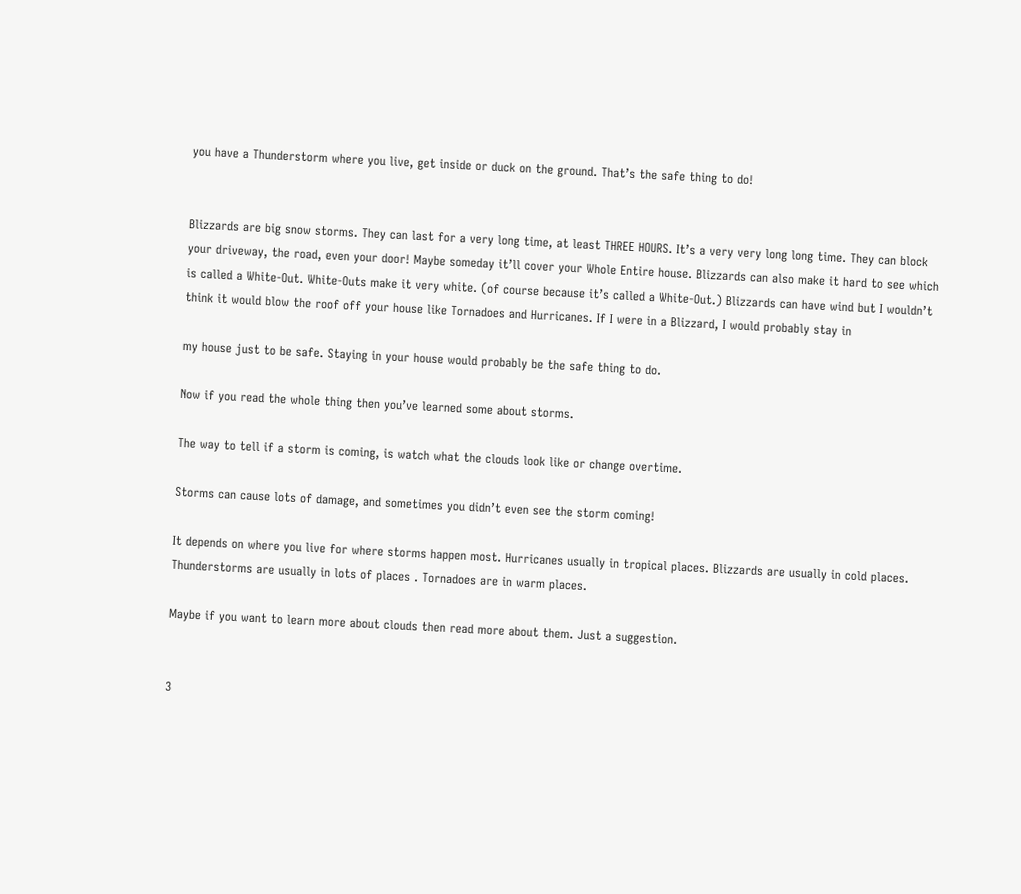you have a Thunderstorm where you live, get inside or duck on the ground. That’s the safe thing to do!


Blizzards are big snow storms. They can last for a very long time, at least THREE HOURS. It’s a very very long long time. They can block your driveway, the road, even your door! Maybe someday it’ll cover your Whole Entire house. Blizzards can also make it hard to see which is called a White-Out. White-Outs make it very white. (of course because it’s called a White-Out.) Blizzards can have wind but I wouldn’t think it would blow the roof off your house like Tornadoes and Hurricanes. If I were in a Blizzard, I would probably stay in

my house just to be safe. Staying in your house would probably be the safe thing to do.

Now if you read the whole thing then you’ve learned some about storms.

The way to tell if a storm is coming, is watch what the clouds look like or change overtime.

Storms can cause lots of damage, and sometimes you didn’t even see the storm coming!

It depends on where you live for where storms happen most. Hurricanes usually in tropical places. Blizzards are usually in cold places. Thunderstorms are usually in lots of places . Tornadoes are in warm places.

Maybe if you want to learn more about clouds then read more about them. Just a suggestion.


3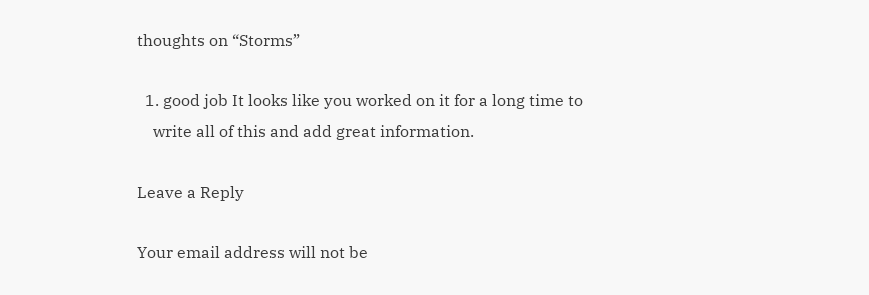thoughts on “Storms”

  1. good job It looks like you worked on it for a long time to
    write all of this and add great information.

Leave a Reply

Your email address will not be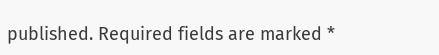published. Required fields are marked *